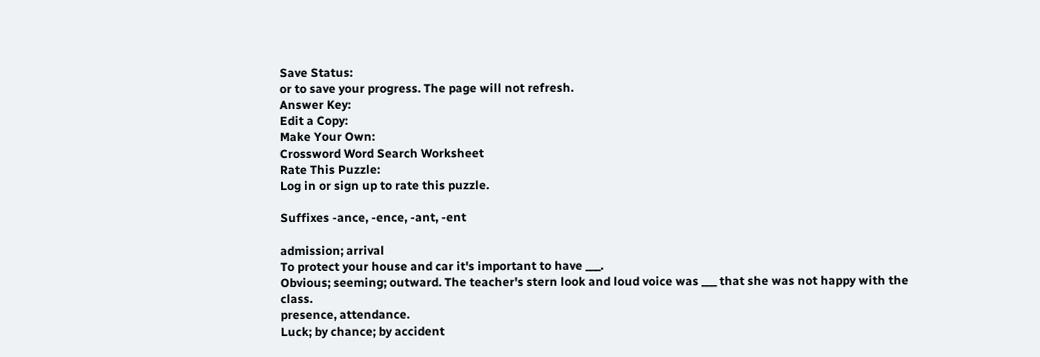Save Status:
or to save your progress. The page will not refresh.
Answer Key:
Edit a Copy:
Make Your Own:
Crossword Word Search Worksheet
Rate This Puzzle:
Log in or sign up to rate this puzzle.

Suffixes -ance, -ence, -ant, -ent

admission; arrival
To protect your house and car it's important to have ___.
Obvious; seeming; outward. The teacher's stern look and loud voice was ___ that she was not happy with the class.
presence, attendance.
Luck; by chance; by accident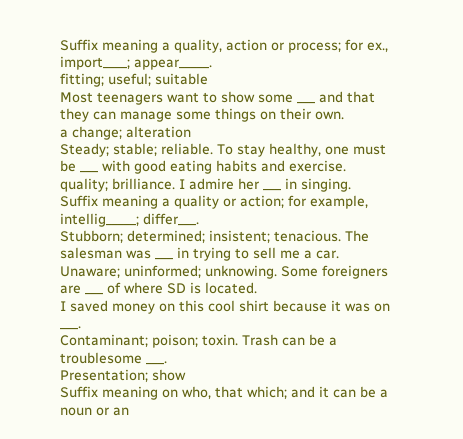Suffix meaning a quality, action or process; for ex., import____; appear_____.
fitting; useful; suitable
Most teenagers want to show some ___ and that they can manage some things on their own.
a change; alteration
Steady; stable; reliable. To stay healthy, one must be ___ with good eating habits and exercise.
quality; brilliance. I admire her ___ in singing.
Suffix meaning a quality or action; for example, intellig_____; differ___.
Stubborn; determined; insistent; tenacious. The salesman was ___ in trying to sell me a car.
Unaware; uninformed; unknowing. Some foreigners are ___ of where SD is located.
I saved money on this cool shirt because it was on ___.
Contaminant; poison; toxin. Trash can be a troublesome ___.
Presentation; show
Suffix meaning on who, that which; and it can be a noun or an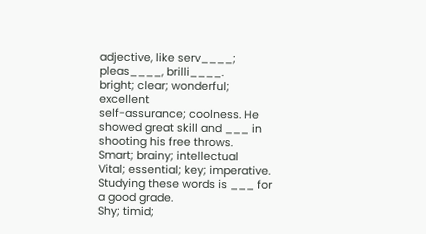adjective, like serv____; pleas____, brilli____.
bright; clear; wonderful; excellent
self-assurance; coolness. He showed great skill and ___ in shooting his free throws.
Smart; brainy; intellectual
Vital; essential; key; imperative. Studying these words is ___ for a good grade.
Shy; timid;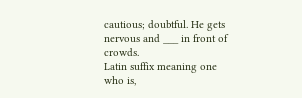cautious; doubtful. He gets nervous and ___ in front of crowds.
Latin suffix meaning one who is,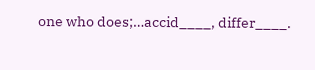one who does;…accid____, differ____.